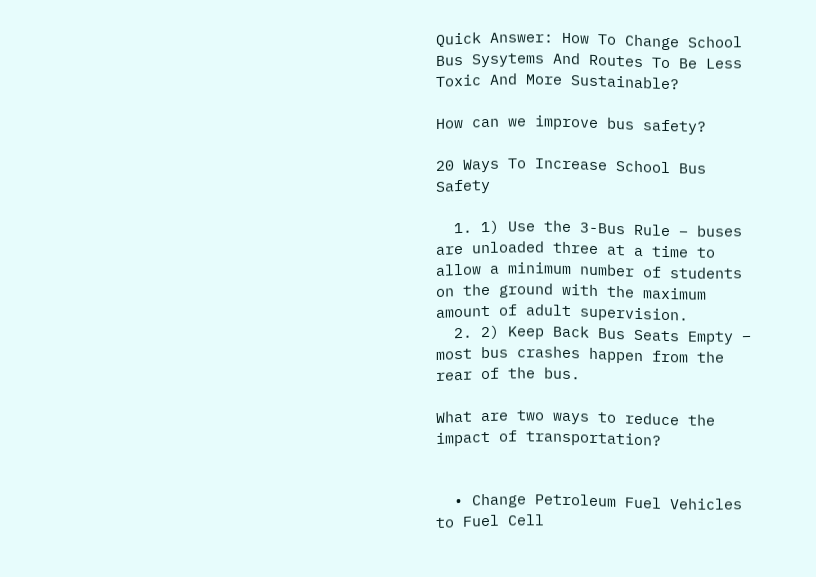Quick Answer: How To Change School Bus Sysytems And Routes To Be Less Toxic And More Sustainable?

How can we improve bus safety?

20 Ways To Increase School Bus Safety

  1. 1) Use the 3-Bus Rule – buses are unloaded three at a time to allow a minimum number of students on the ground with the maximum amount of adult supervision.
  2. 2) Keep Back Bus Seats Empty – most bus crashes happen from the rear of the bus.

What are two ways to reduce the impact of transportation?


  • Change Petroleum Fuel Vehicles to Fuel Cell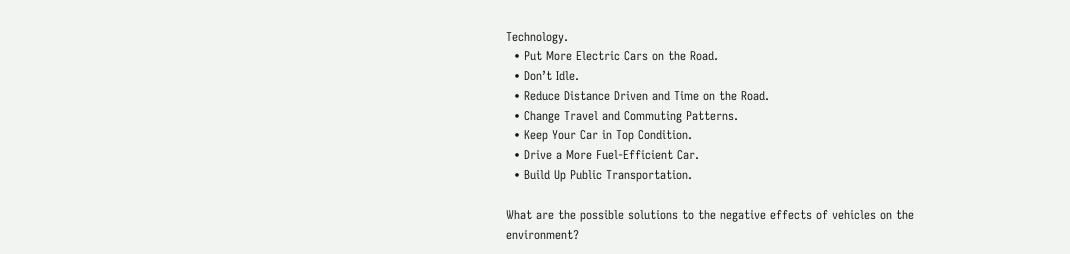Technology.
  • Put More Electric Cars on the Road.
  • Don’t Idle.
  • Reduce Distance Driven and Time on the Road.
  • Change Travel and Commuting Patterns.
  • Keep Your Car in Top Condition.
  • Drive a More Fuel-Efficient Car.
  • Build Up Public Transportation.

What are the possible solutions to the negative effects of vehicles on the environment?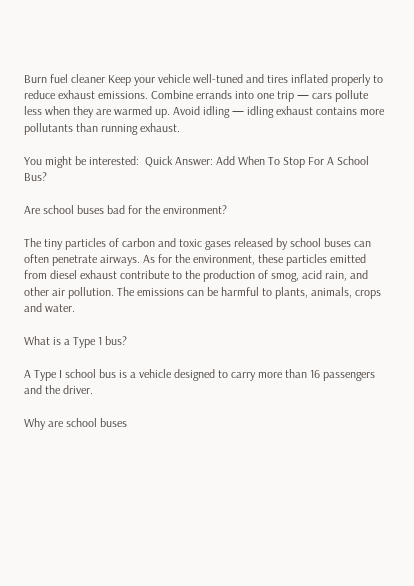Burn fuel cleaner Keep your vehicle well-tuned and tires inflated properly to reduce exhaust emissions. Combine errands into one trip — cars pollute less when they are warmed up. Avoid idling — idling exhaust contains more pollutants than running exhaust.

You might be interested:  Quick Answer: Add When To Stop For A School Bus?

Are school buses bad for the environment?

The tiny particles of carbon and toxic gases released by school buses can often penetrate airways. As for the environment, these particles emitted from diesel exhaust contribute to the production of smog, acid rain, and other air pollution. The emissions can be harmful to plants, animals, crops and water.

What is a Type 1 bus?

A Type I school bus is a vehicle designed to carry more than 16 passengers and the driver.

Why are school buses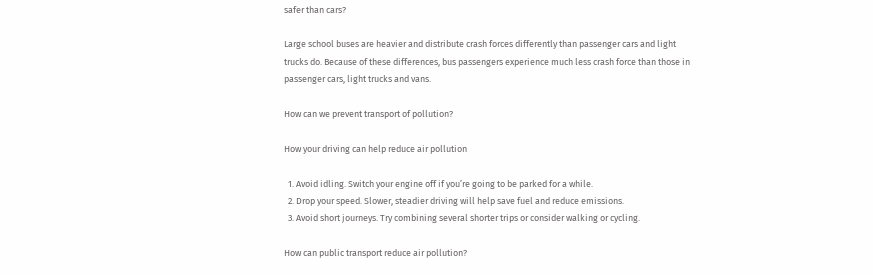safer than cars?

Large school buses are heavier and distribute crash forces differently than passenger cars and light trucks do. Because of these differences, bus passengers experience much less crash force than those in passenger cars, light trucks and vans.

How can we prevent transport of pollution?

How your driving can help reduce air pollution

  1. Avoid idling. Switch your engine off if you’re going to be parked for a while.
  2. Drop your speed. Slower, steadier driving will help save fuel and reduce emissions.
  3. Avoid short journeys. Try combining several shorter trips or consider walking or cycling.

How can public transport reduce air pollution?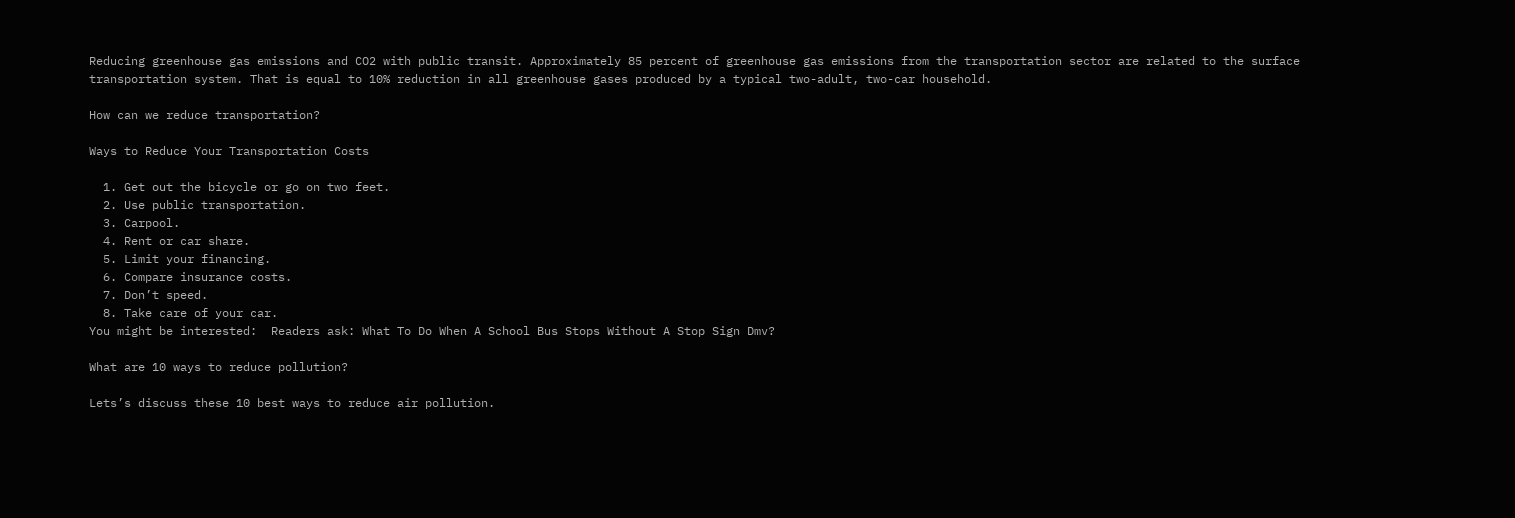Reducing greenhouse gas emissions and CO2 with public transit. Approximately 85 percent of greenhouse gas emissions from the transportation sector are related to the surface transportation system. That is equal to 10% reduction in all greenhouse gases produced by a typical two-adult, two-car household.

How can we reduce transportation?

Ways to Reduce Your Transportation Costs

  1. Get out the bicycle or go on two feet.
  2. Use public transportation.
  3. Carpool.
  4. Rent or car share.
  5. Limit your financing.
  6. Compare insurance costs.
  7. Don’t speed.
  8. Take care of your car.
You might be interested:  Readers ask: What To Do When A School Bus Stops Without A Stop Sign Dmv?

What are 10 ways to reduce pollution?

Lets’s discuss these 10 best ways to reduce air pollution.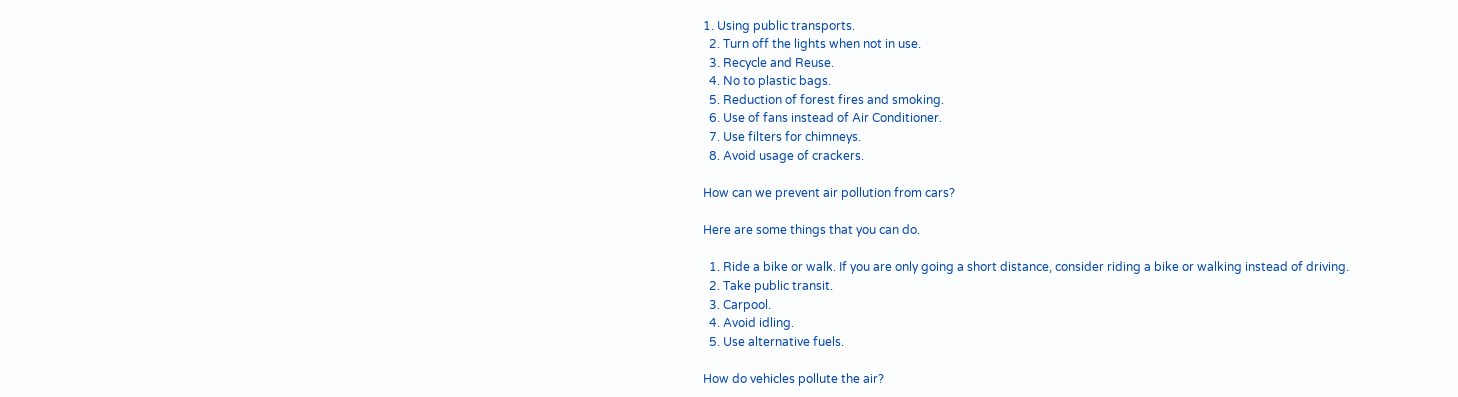1. Using public transports.
  2. Turn off the lights when not in use.
  3. Recycle and Reuse.
  4. No to plastic bags.
  5. Reduction of forest fires and smoking.
  6. Use of fans instead of Air Conditioner.
  7. Use filters for chimneys.
  8. Avoid usage of crackers.

How can we prevent air pollution from cars?

Here are some things that you can do.

  1. Ride a bike or walk. If you are only going a short distance, consider riding a bike or walking instead of driving.
  2. Take public transit.
  3. Carpool.
  4. Avoid idling.
  5. Use alternative fuels.

How do vehicles pollute the air?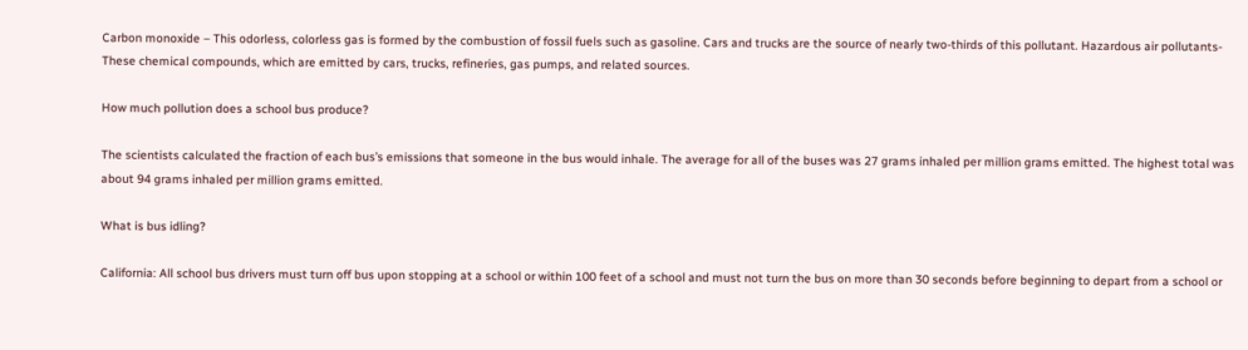Carbon monoxide – This odorless, colorless gas is formed by the combustion of fossil fuels such as gasoline. Cars and trucks are the source of nearly two-thirds of this pollutant. Hazardous air pollutants- These chemical compounds, which are emitted by cars, trucks, refineries, gas pumps, and related sources.

How much pollution does a school bus produce?

The scientists calculated the fraction of each bus’s emissions that someone in the bus would inhale. The average for all of the buses was 27 grams inhaled per million grams emitted. The highest total was about 94 grams inhaled per million grams emitted.

What is bus idling?

California: All school bus drivers must turn off bus upon stopping at a school or within 100 feet of a school and must not turn the bus on more than 30 seconds before beginning to depart from a school or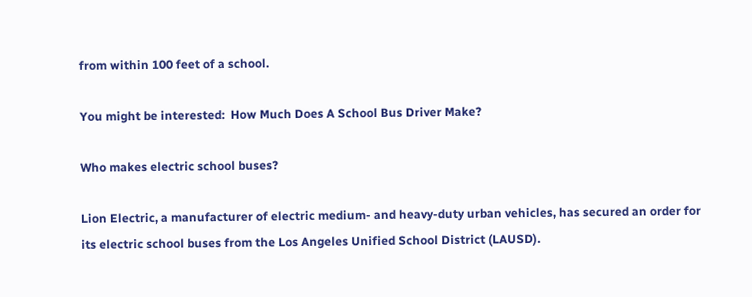from within 100 feet of a school.

You might be interested:  How Much Does A School Bus Driver Make?

Who makes electric school buses?

Lion Electric, a manufacturer of electric medium- and heavy-duty urban vehicles, has secured an order for its electric school buses from the Los Angeles Unified School District (LAUSD).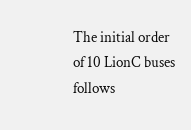The initial order of 10 LionC buses follows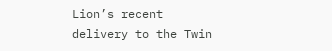Lion’s recent delivery to the Twin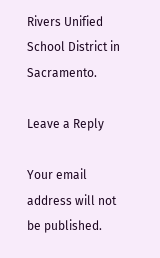Rivers Unified School District in Sacramento.

Leave a Reply

Your email address will not be published.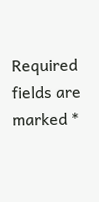Required fields are marked *